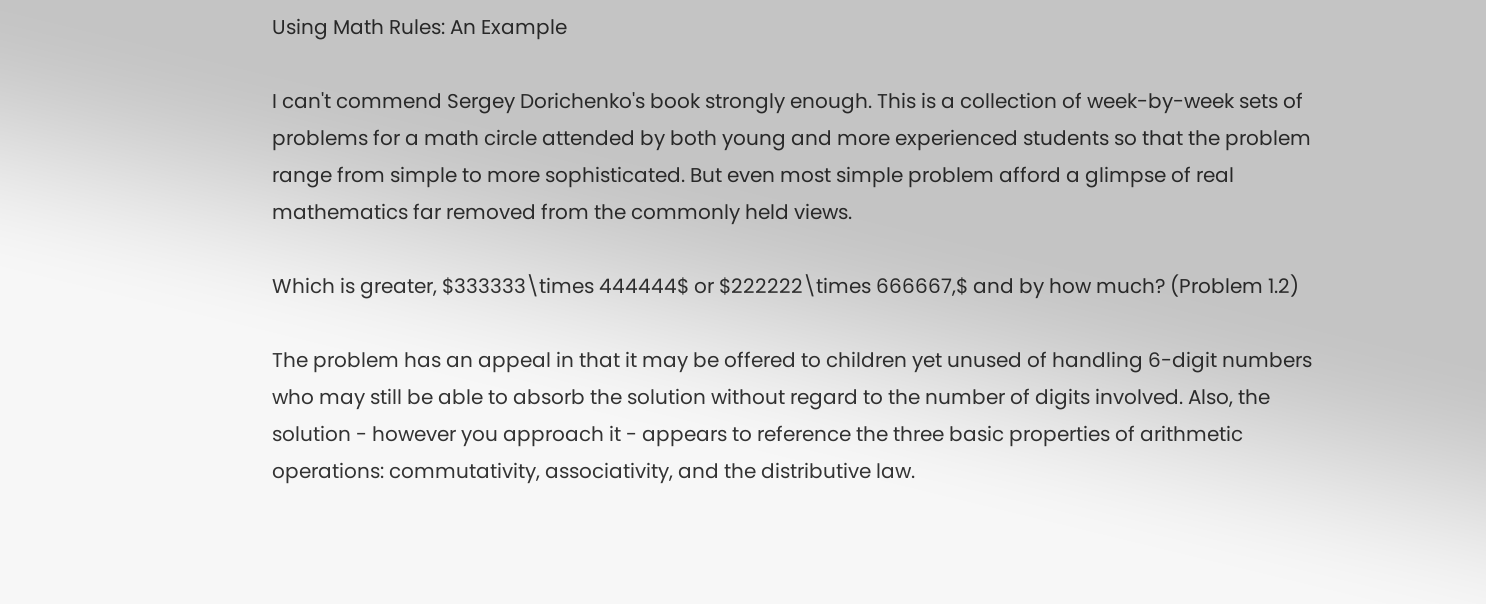Using Math Rules: An Example

I can't commend Sergey Dorichenko's book strongly enough. This is a collection of week-by-week sets of problems for a math circle attended by both young and more experienced students so that the problem range from simple to more sophisticated. But even most simple problem afford a glimpse of real mathematics far removed from the commonly held views.

Which is greater, $333333\times 444444$ or $222222\times 666667,$ and by how much? (Problem 1.2)

The problem has an appeal in that it may be offered to children yet unused of handling 6-digit numbers who may still be able to absorb the solution without regard to the number of digits involved. Also, the solution - however you approach it - appears to reference the three basic properties of arithmetic operations: commutativity, associativity, and the distributive law.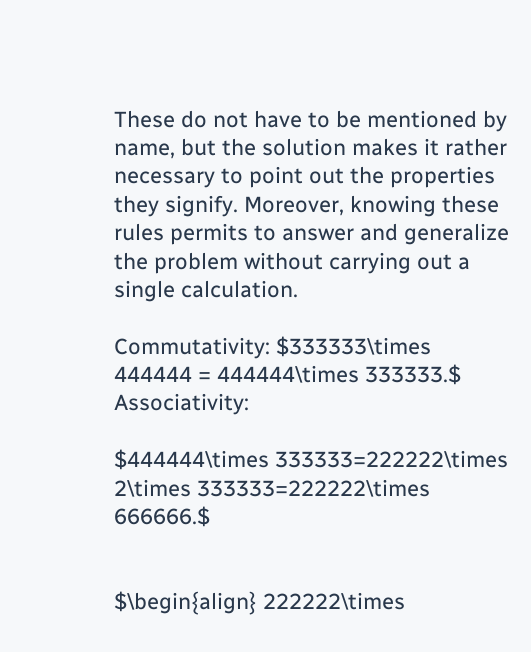These do not have to be mentioned by name, but the solution makes it rather necessary to point out the properties they signify. Moreover, knowing these rules permits to answer and generalize the problem without carrying out a single calculation.

Commutativity: $333333\times 444444 = 444444\times 333333.$ Associativity:

$444444\times 333333=222222\times 2\times 333333=222222\times 666666.$


$\begin{align} 222222\times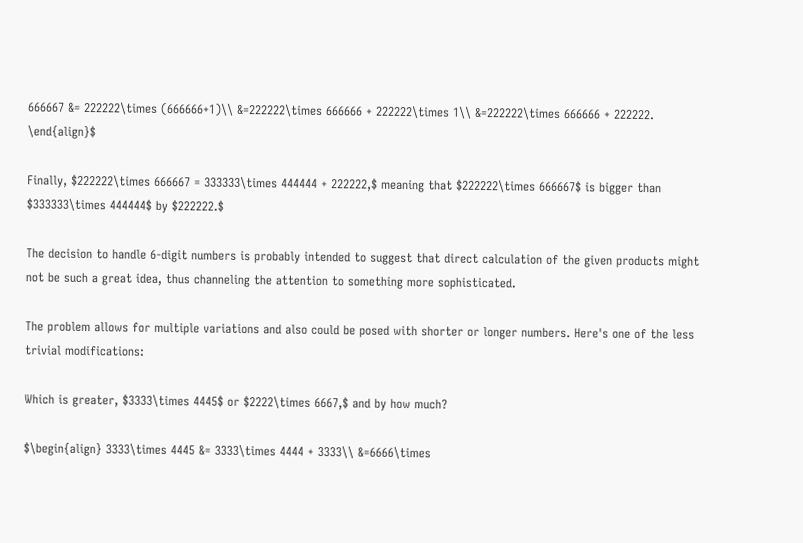666667 &= 222222\times (666666+1)\\ &=222222\times 666666 + 222222\times 1\\ &=222222\times 666666 + 222222. \end{align}$

Finally, $222222\times 666667 = 333333\times 444444 + 222222,$ meaning that $222222\times 666667$ is bigger than $333333\times 444444$ by $222222.$

The decision to handle 6-digit numbers is probably intended to suggest that direct calculation of the given products might not be such a great idea, thus channeling the attention to something more sophisticated.

The problem allows for multiple variations and also could be posed with shorter or longer numbers. Here's one of the less trivial modifications:

Which is greater, $3333\times 4445$ or $2222\times 6667,$ and by how much?

$\begin{align} 3333\times 4445 &= 3333\times 4444 + 3333\\ &=6666\times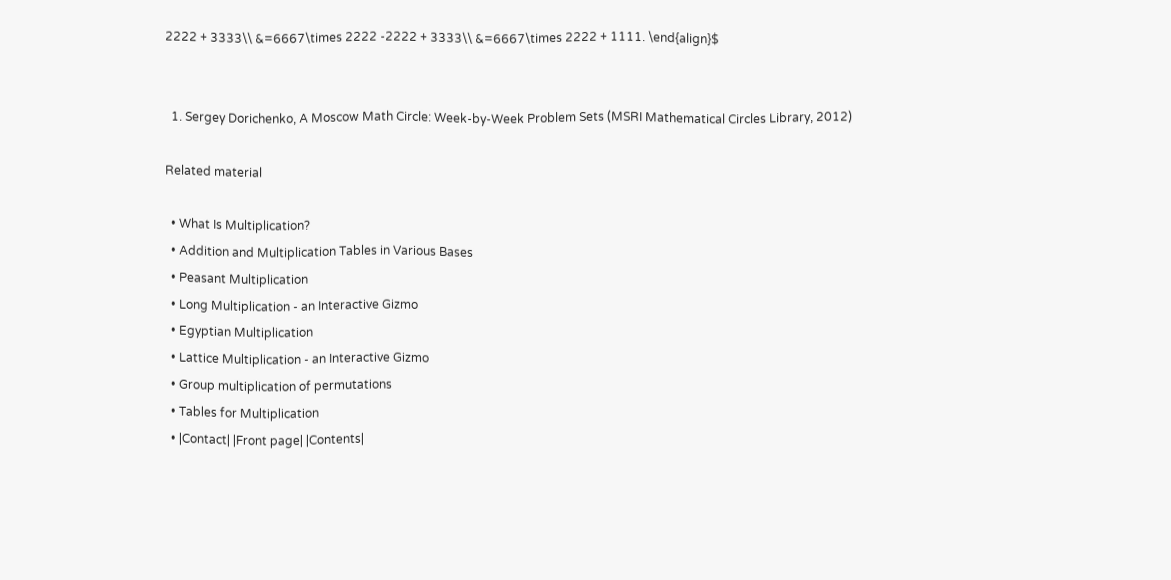2222 + 3333\\ &=6667\times 2222 -2222 + 3333\\ &=6667\times 2222 + 1111. \end{align}$


  1. Sergey Dorichenko, A Moscow Math Circle: Week-by-Week Problem Sets (MSRI Mathematical Circles Library, 2012)

Related material

  • What Is Multiplication?
  • Addition and Multiplication Tables in Various Bases
  • Peasant Multiplication
  • Long Multiplication - an Interactive Gizmo
  • Egyptian Multiplication
  • Lattice Multiplication - an Interactive Gizmo
  • Group multiplication of permutations
  • Tables for Multiplication
  • |Contact| |Front page| |Contents|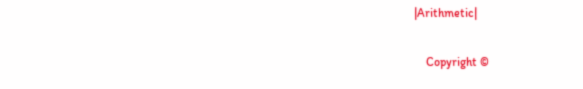|Arithmetic|

    Copyright ©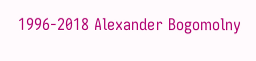1996-2018 Alexander Bogomolny